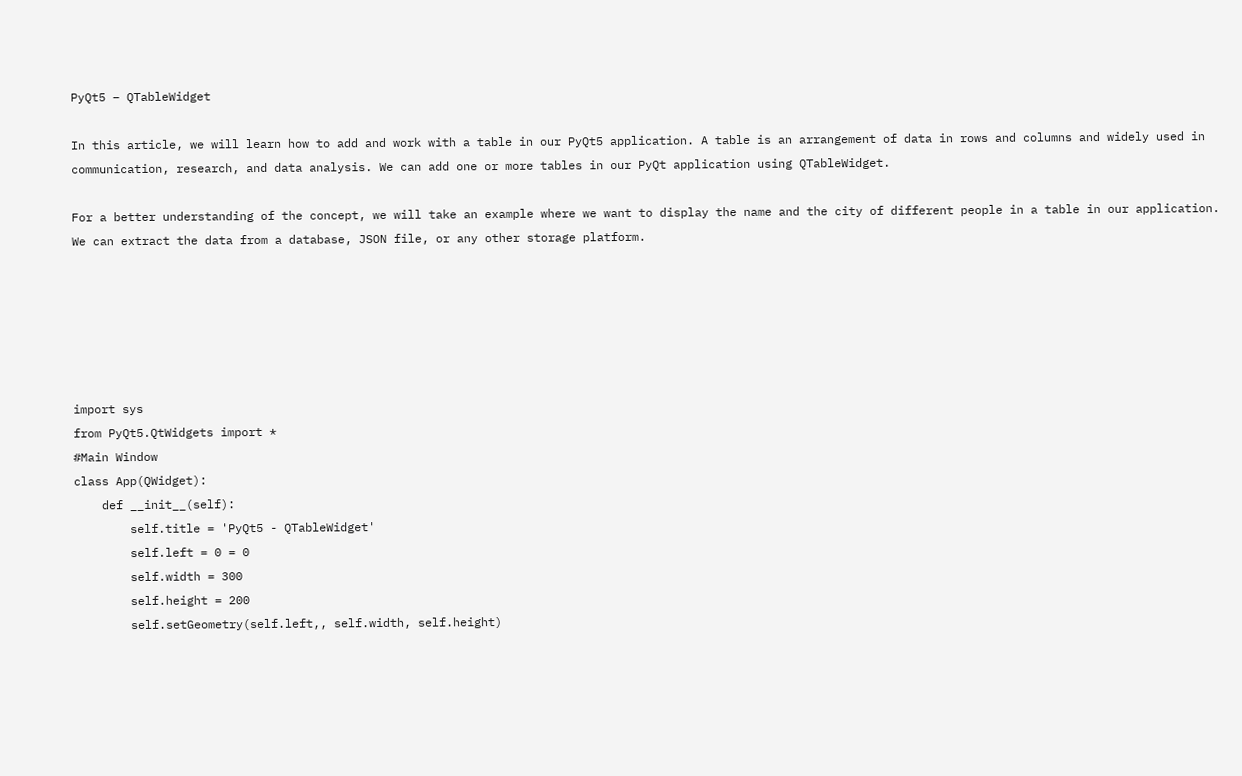PyQt5 – QTableWidget

In this article, we will learn how to add and work with a table in our PyQt5 application. A table is an arrangement of data in rows and columns and widely used in communication, research, and data analysis. We can add one or more tables in our PyQt application using QTableWidget.

For a better understanding of the concept, we will take an example where we want to display the name and the city of different people in a table in our application. We can extract the data from a database, JSON file, or any other storage platform.






import sys
from PyQt5.QtWidgets import *
#Main Window
class App(QWidget):
    def __init__(self):
        self.title = 'PyQt5 - QTableWidget'
        self.left = 0 = 0
        self.width = 300
        self.height = 200
        self.setGeometry(self.left,, self.width, self.height)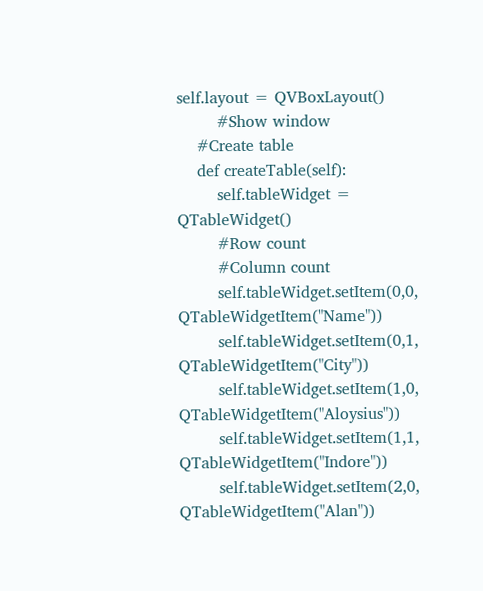self.layout = QVBoxLayout()
        #Show window
    #Create table
    def createTable(self):
        self.tableWidget = QTableWidget()
        #Row count
        #Column count
        self.tableWidget.setItem(0,0, QTableWidgetItem("Name"))
        self.tableWidget.setItem(0,1, QTableWidgetItem("City"))
        self.tableWidget.setItem(1,0, QTableWidgetItem("Aloysius"))
        self.tableWidget.setItem(1,1, QTableWidgetItem("Indore"))
        self.tableWidget.setItem(2,0, QTableWidgetItem("Alan"))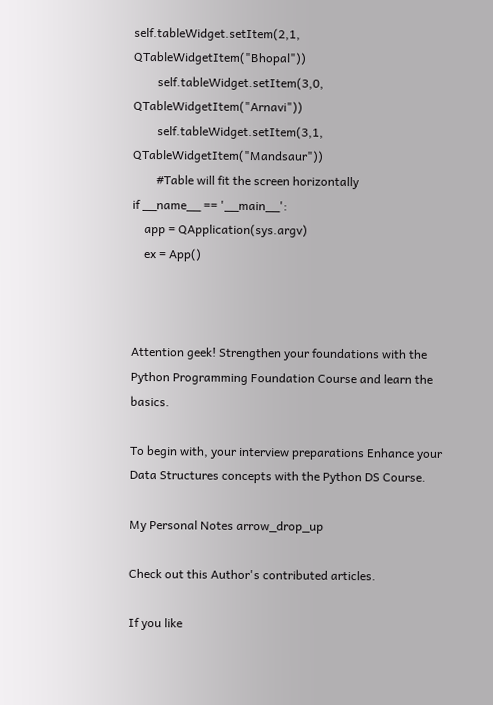self.tableWidget.setItem(2,1, QTableWidgetItem("Bhopal"))
        self.tableWidget.setItem(3,0, QTableWidgetItem("Arnavi"))
        self.tableWidget.setItem(3,1, QTableWidgetItem("Mandsaur"))
        #Table will fit the screen horizontally
if __name__ == '__main__':
    app = QApplication(sys.argv)
    ex = App()



Attention geek! Strengthen your foundations with the Python Programming Foundation Course and learn the basics.

To begin with, your interview preparations Enhance your Data Structures concepts with the Python DS Course.

My Personal Notes arrow_drop_up

Check out this Author's contributed articles.

If you like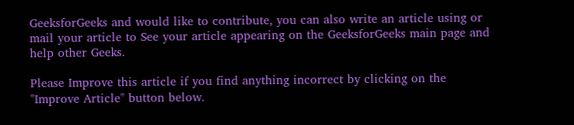GeeksforGeeks and would like to contribute, you can also write an article using or mail your article to See your article appearing on the GeeksforGeeks main page and help other Geeks.

Please Improve this article if you find anything incorrect by clicking on the "Improve Article" button below.